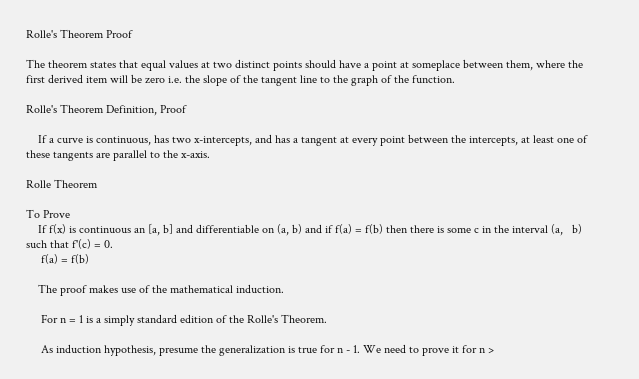Rolle's Theorem Proof

The theorem states that equal values at two distinct points should have a point at someplace between them, where the first derived item will be zero i.e. the slope of the tangent line to the graph of the function.

Rolle's Theorem Definition, Proof

    If a curve is continuous, has two x-intercepts, and has a tangent at every point between the intercepts, at least one of these tangents are parallel to the x-axis.

Rolle Theorem

To Prove
    If f(x) is continuous an [a, b] and differentiable on (a, b) and if f(a) = f(b) then there is some c in the interval (a,   b) such that f'(c) = 0.
     f(a) = f(b)

    The proof makes use of the mathematical induction.

     For n = 1 is a simply standard edition of the Rolle's Theorem.

     As induction hypothesis, presume the generalization is true for n - 1. We need to prove it for n >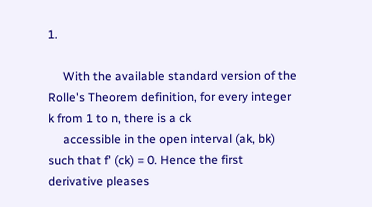1.

     With the available standard version of the Rolle's Theorem definition, for every integer k from 1 to n, there is a ck
     accessible in the open interval (ak, bk) such that f' (ck) = 0. Hence the first derivative pleases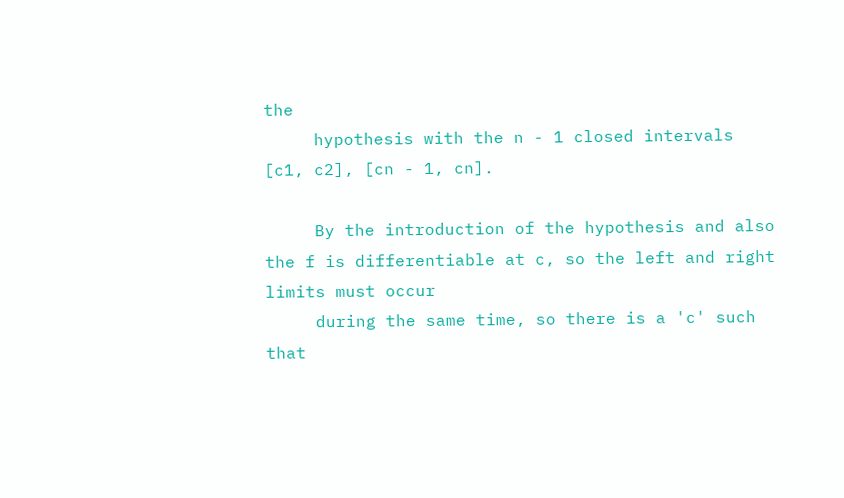the
     hypothesis with the n - 1 closed intervals [c1, c2], [cn - 1, cn].

     By the introduction of the hypothesis and also the f is differentiable at c, so the left and right limits must occur
     during the same time, so there is a 'c' such that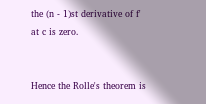the (n - 1)st derivative of f' at c is zero.


Hence the Rolle's theorem is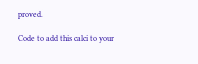proved.

Code to add this calci to your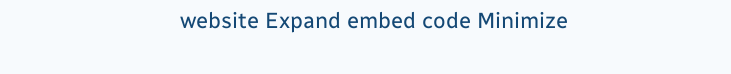website Expand embed code Minimize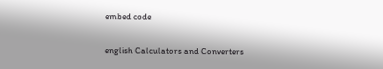embed code

english Calculators and Converters